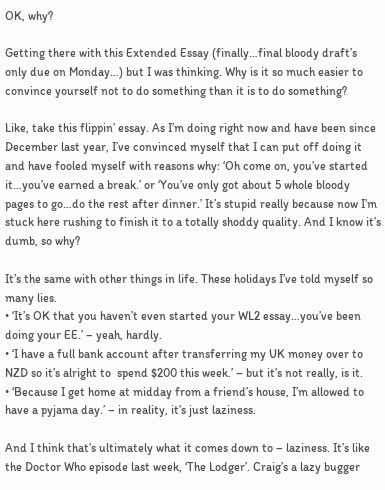OK, why?

Getting there with this Extended Essay (finally…final bloody draft’s only due on Monday…) but I was thinking. Why is it so much easier to convince yourself not to do something than it is to do something?

Like, take this flippin’ essay. As I’m doing right now and have been since December last year, I’ve convinced myself that I can put off doing it and have fooled myself with reasons why: ‘Oh come on, you’ve started it…you’ve earned a break.’ or ‘You’ve only got about 5 whole bloody pages to go…do the rest after dinner.’ It’s stupid really because now I’m stuck here rushing to finish it to a totally shoddy quality. And I know it’s dumb, so why?

It’s the same with other things in life. These holidays I’ve told myself so many lies.
• ‘It’s OK that you haven’t even started your WL2 essay…you’ve been doing your EE.’ – yeah, hardly.
• ‘I have a full bank account after transferring my UK money over to NZD so it’s alright to  spend $200 this week.’ – but it’s not really, is it.
• ‘Because I get home at midday from a friend’s house, I’m allowed to have a pyjama day.’ – in reality, it’s just laziness.

And I think that’s ultimately what it comes down to – laziness. It’s like the Doctor Who episode last week, ‘The Lodger’. Craig’s a lazy bugger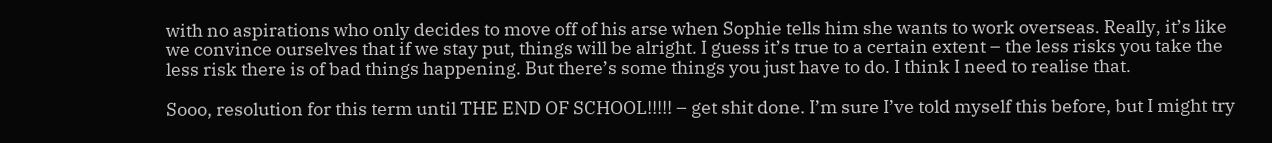with no aspirations who only decides to move off of his arse when Sophie tells him she wants to work overseas. Really, it’s like we convince ourselves that if we stay put, things will be alright. I guess it’s true to a certain extent – the less risks you take the less risk there is of bad things happening. But there’s some things you just have to do. I think I need to realise that.

Sooo, resolution for this term until THE END OF SCHOOL!!!!! – get shit done. I’m sure I’ve told myself this before, but I might try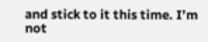and stick to it this time. I’m not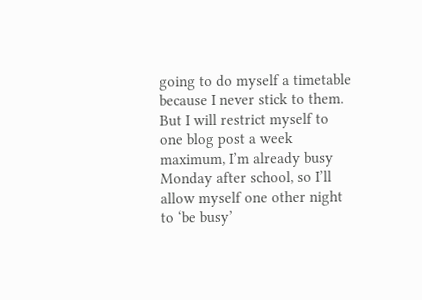going to do myself a timetable because I never stick to them. But I will restrict myself to one blog post a week maximum, I’m already busy Monday after school, so I’ll allow myself one other night to ‘be busy’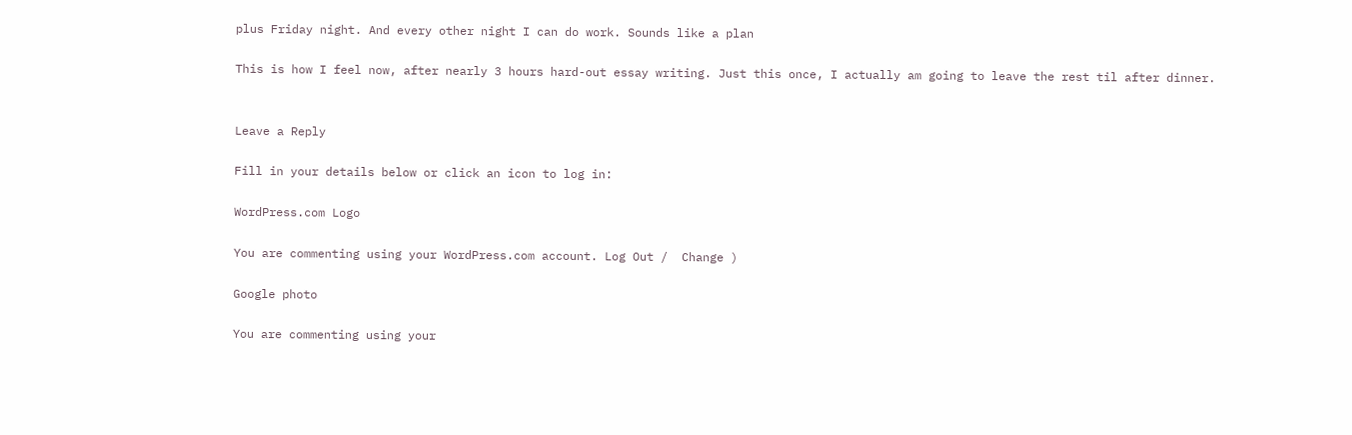plus Friday night. And every other night I can do work. Sounds like a plan

This is how I feel now, after nearly 3 hours hard-out essay writing. Just this once, I actually am going to leave the rest til after dinner.


Leave a Reply

Fill in your details below or click an icon to log in:

WordPress.com Logo

You are commenting using your WordPress.com account. Log Out /  Change )

Google photo

You are commenting using your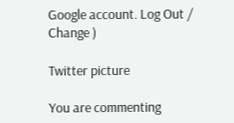Google account. Log Out /  Change )

Twitter picture

You are commenting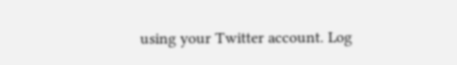using your Twitter account. Log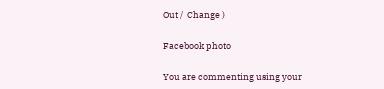Out /  Change )

Facebook photo

You are commenting using your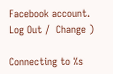Facebook account. Log Out /  Change )

Connecting to %s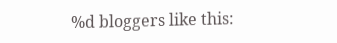%d bloggers like this: